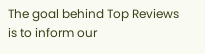The goal behind Top Reviews is to inform our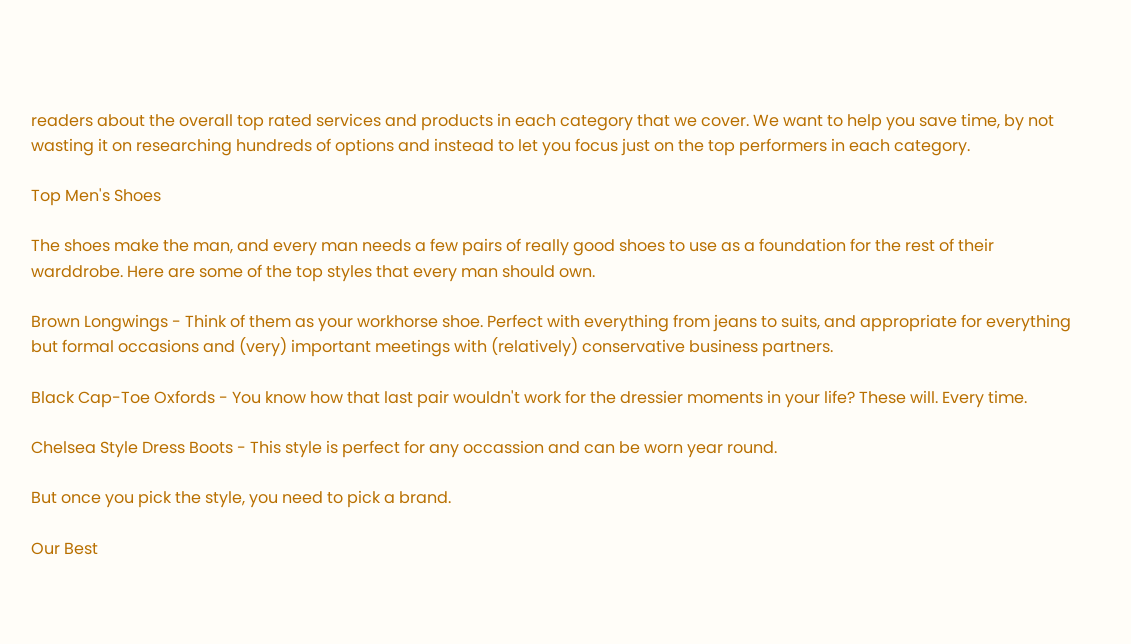readers about the overall top rated services and products in each category that we cover. We want to help you save time, by not wasting it on researching hundreds of options and instead to let you focus just on the top performers in each category.

Top Men's Shoes

The shoes make the man, and every man needs a few pairs of really good shoes to use as a foundation for the rest of their warddrobe. Here are some of the top styles that every man should own.

Brown Longwings - Think of them as your workhorse shoe. Perfect with everything from jeans to suits, and appropriate for everything but formal occasions and (very) important meetings with (relatively) conservative business partners.

Black Cap-Toe Oxfords - You know how that last pair wouldn't work for the dressier moments in your life? These will. Every time.

Chelsea Style Dress Boots - This style is perfect for any occassion and can be worn year round.

But once you pick the style, you need to pick a brand.

Our Best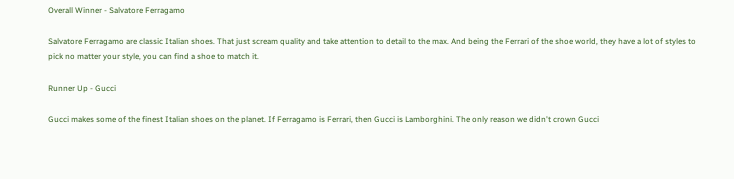Overall Winner - Salvatore Ferragamo

Salvatore Ferragamo are classic Italian shoes. That just scream quality and take attention to detail to the max. And being the Ferrari of the shoe world, they have a lot of styles to pick no matter your style, you can find a shoe to match it.

Runner Up - Gucci

Gucci makes some of the finest Italian shoes on the planet. If Ferragamo is Ferrari, then Gucci is Lamborghini. The only reason we didn't crown Gucci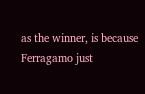as the winner, is because Ferragamo just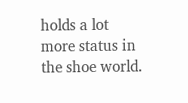holds a lot more status in the shoe world.